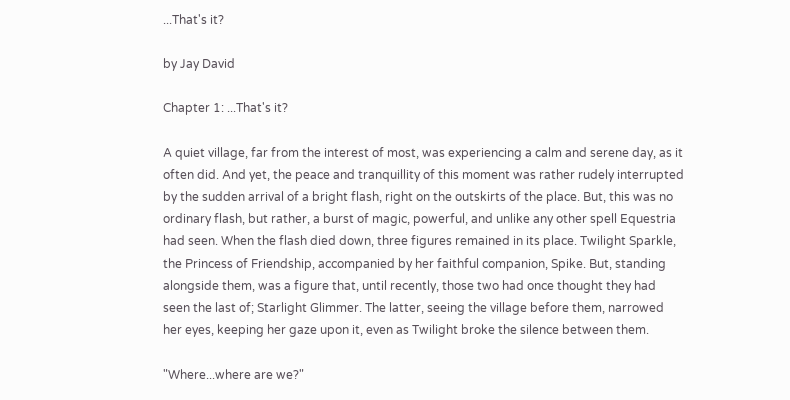...That's it?

by Jay David

Chapter 1: ...That's it?

A quiet village, far from the interest of most, was experiencing a calm and serene day, as it often did. And yet, the peace and tranquillity of this moment was rather rudely interrupted by the sudden arrival of a bright flash, right on the outskirts of the place. But, this was no ordinary flash, but rather, a burst of magic, powerful, and unlike any other spell Equestria had seen. When the flash died down, three figures remained in its place. Twilight Sparkle, the Princess of Friendship, accompanied by her faithful companion, Spike. But, standing alongside them, was a figure that, until recently, those two had once thought they had seen the last of; Starlight Glimmer. The latter, seeing the village before them, narrowed her eyes, keeping her gaze upon it, even as Twilight broke the silence between them.

"Where...where are we?"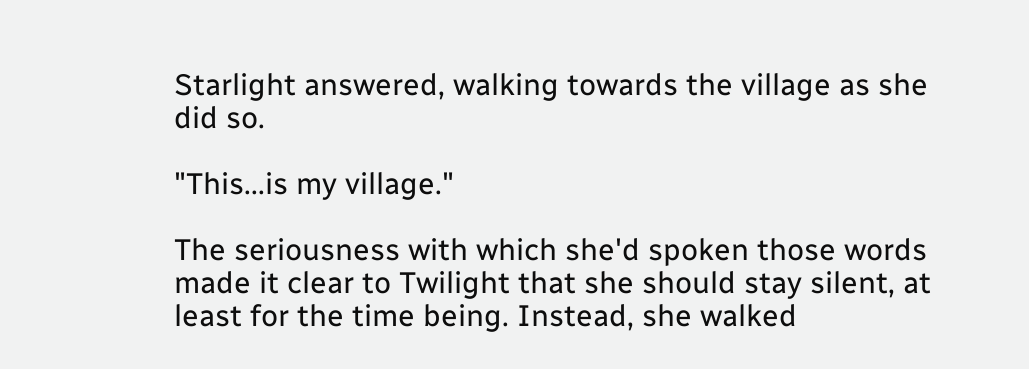Starlight answered, walking towards the village as she did so.

"This...is my village."

The seriousness with which she'd spoken those words made it clear to Twilight that she should stay silent, at least for the time being. Instead, she walked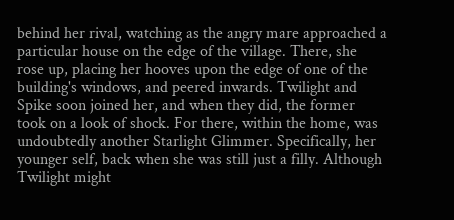behind her rival, watching as the angry mare approached a particular house on the edge of the village. There, she rose up, placing her hooves upon the edge of one of the building's windows, and peered inwards. Twilight and Spike soon joined her, and when they did, the former took on a look of shock. For there, within the home, was undoubtedly another Starlight Glimmer. Specifically, her younger self, back when she was still just a filly. Although Twilight might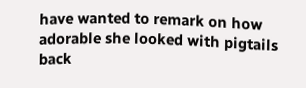have wanted to remark on how adorable she looked with pigtails back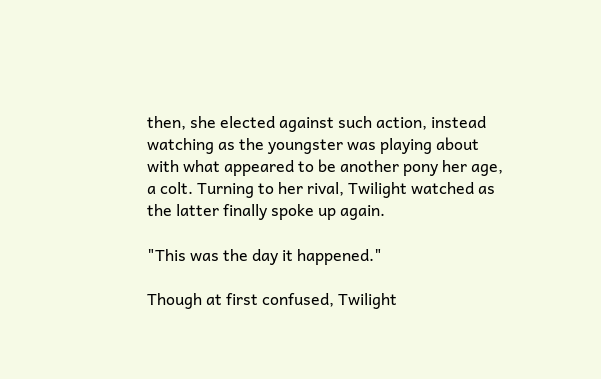then, she elected against such action, instead watching as the youngster was playing about with what appeared to be another pony her age, a colt. Turning to her rival, Twilight watched as the latter finally spoke up again.

"This was the day it happened."

Though at first confused, Twilight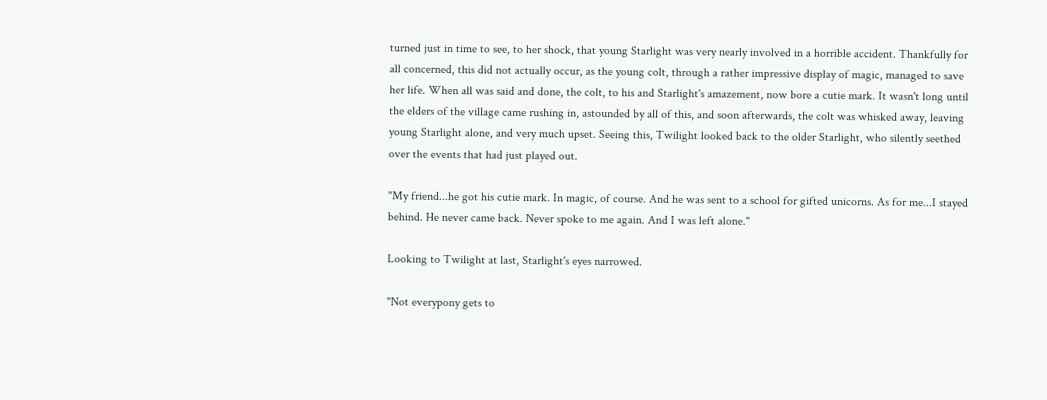turned just in time to see, to her shock, that young Starlight was very nearly involved in a horrible accident. Thankfully for all concerned, this did not actually occur, as the young colt, through a rather impressive display of magic, managed to save her life. When all was said and done, the colt, to his and Starlight's amazement, now bore a cutie mark. It wasn't long until the elders of the village came rushing in, astounded by all of this, and soon afterwards, the colt was whisked away, leaving young Starlight alone, and very much upset. Seeing this, Twilight looked back to the older Starlight, who silently seethed over the events that had just played out.

"My friend...he got his cutie mark. In magic, of course. And he was sent to a school for gifted unicorns. As for me...I stayed behind. He never came back. Never spoke to me again. And I was left alone."

Looking to Twilight at last, Starlight's eyes narrowed.

"Not everypony gets to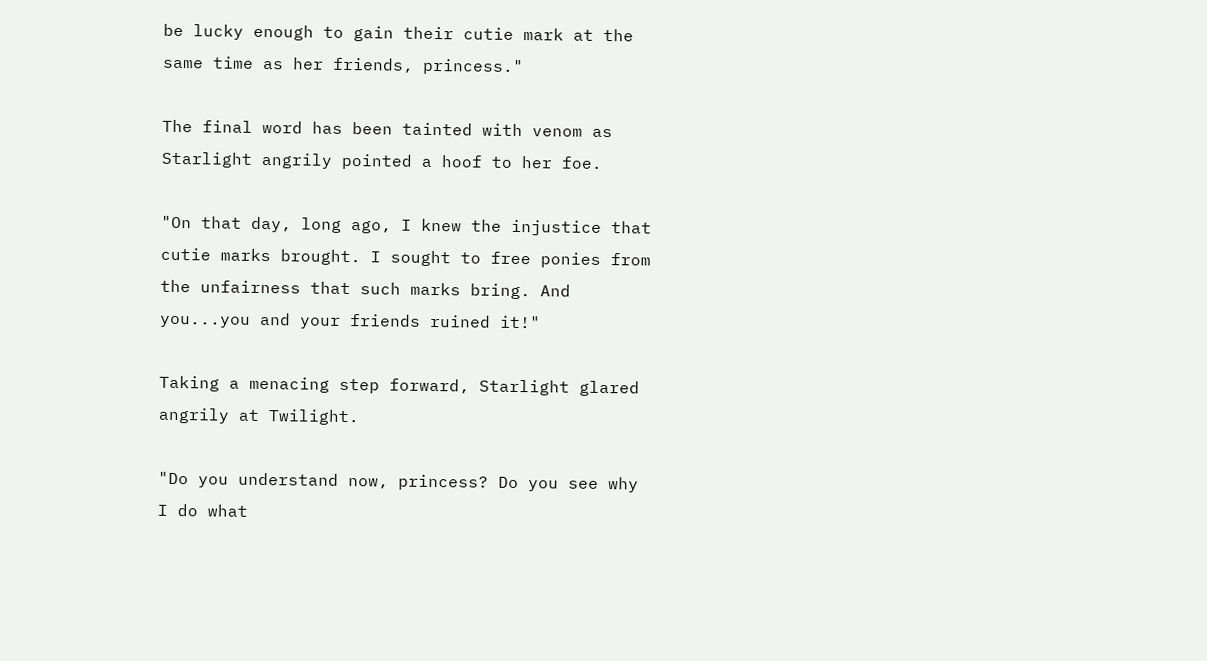be lucky enough to gain their cutie mark at the same time as her friends, princess."

The final word has been tainted with venom as Starlight angrily pointed a hoof to her foe.

"On that day, long ago, I knew the injustice that cutie marks brought. I sought to free ponies from the unfairness that such marks bring. And you...you and your friends ruined it!"

Taking a menacing step forward, Starlight glared angrily at Twilight.

"Do you understand now, princess? Do you see why I do what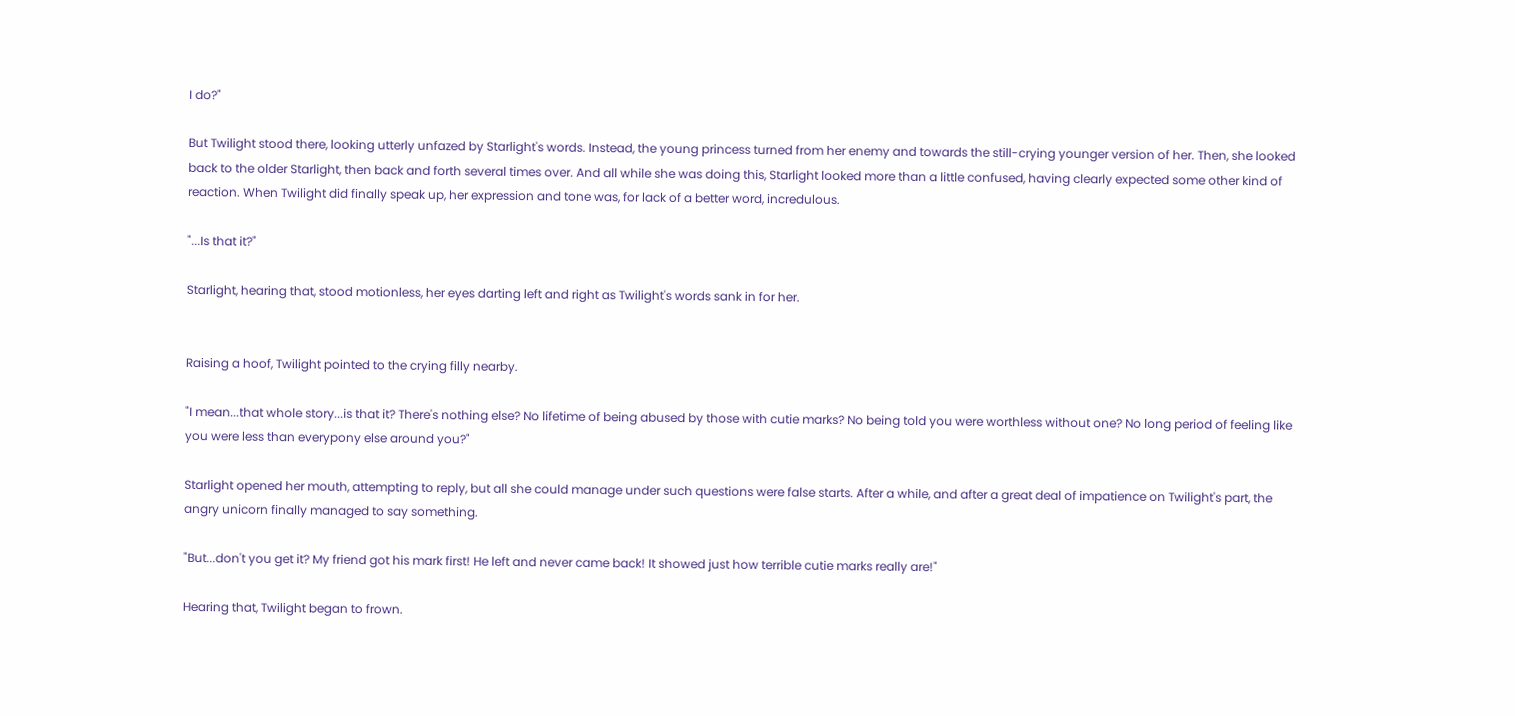I do?"

But Twilight stood there, looking utterly unfazed by Starlight's words. Instead, the young princess turned from her enemy and towards the still-crying younger version of her. Then, she looked back to the older Starlight, then back and forth several times over. And all while she was doing this, Starlight looked more than a little confused, having clearly expected some other kind of reaction. When Twilight did finally speak up, her expression and tone was, for lack of a better word, incredulous.

"...Is that it?"

Starlight, hearing that, stood motionless, her eyes darting left and right as Twilight's words sank in for her.


Raising a hoof, Twilight pointed to the crying filly nearby.

"I mean...that whole story...is that it? There's nothing else? No lifetime of being abused by those with cutie marks? No being told you were worthless without one? No long period of feeling like you were less than everypony else around you?"

Starlight opened her mouth, attempting to reply, but all she could manage under such questions were false starts. After a while, and after a great deal of impatience on Twilight's part, the angry unicorn finally managed to say something.

"But...don't you get it? My friend got his mark first! He left and never came back! It showed just how terrible cutie marks really are!"

Hearing that, Twilight began to frown.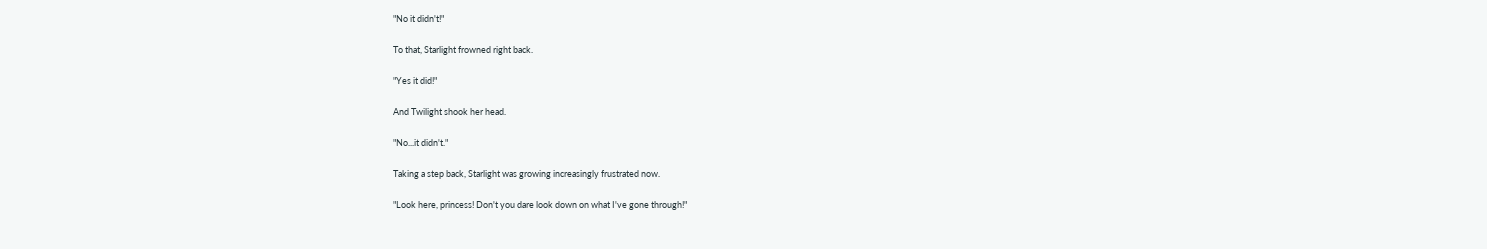"No it didn't!"

To that, Starlight frowned right back.

"Yes it did!"

And Twilight shook her head.

"No...it didn't."

Taking a step back, Starlight was growing increasingly frustrated now.

"Look here, princess! Don't you dare look down on what I've gone through!"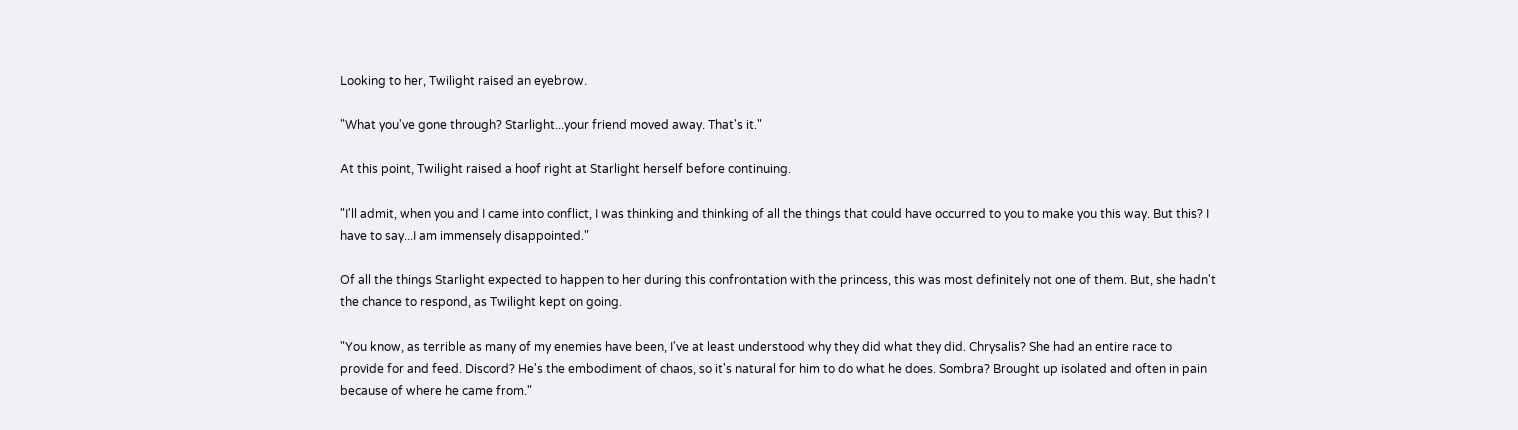Looking to her, Twilight raised an eyebrow.

"What you've gone through? Starlight...your friend moved away. That's it."

At this point, Twilight raised a hoof right at Starlight herself before continuing.

"I'll admit, when you and I came into conflict, I was thinking and thinking of all the things that could have occurred to you to make you this way. But this? I have to say...I am immensely disappointed."

Of all the things Starlight expected to happen to her during this confrontation with the princess, this was most definitely not one of them. But, she hadn't the chance to respond, as Twilight kept on going.

"You know, as terrible as many of my enemies have been, I've at least understood why they did what they did. Chrysalis? She had an entire race to provide for and feed. Discord? He's the embodiment of chaos, so it's natural for him to do what he does. Sombra? Brought up isolated and often in pain because of where he came from."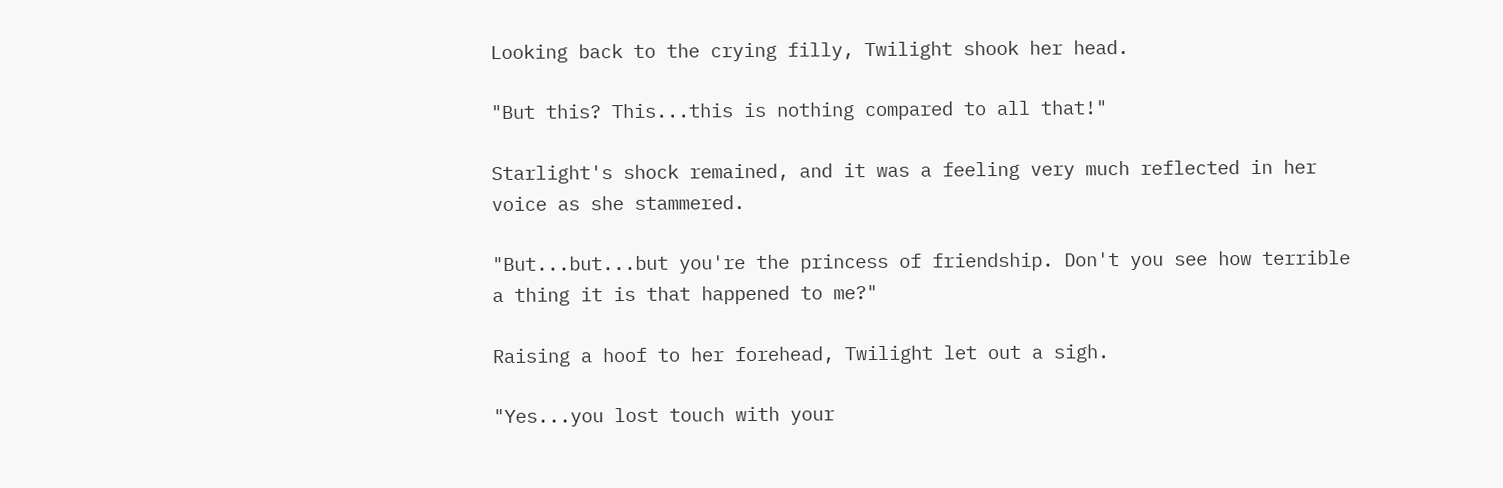Looking back to the crying filly, Twilight shook her head.

"But this? This...this is nothing compared to all that!"

Starlight's shock remained, and it was a feeling very much reflected in her voice as she stammered.

"But...but...but you're the princess of friendship. Don't you see how terrible a thing it is that happened to me?"

Raising a hoof to her forehead, Twilight let out a sigh.

"Yes...you lost touch with your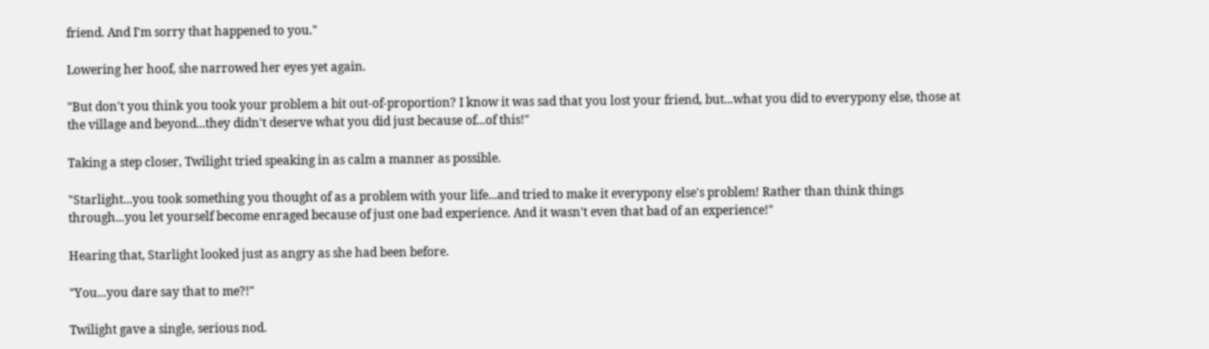friend. And I'm sorry that happened to you."

Lowering her hoof, she narrowed her eyes yet again.

"But don't you think you took your problem a bit out-of-proportion? I know it was sad that you lost your friend, but...what you did to everypony else, those at the village and beyond...they didn't deserve what you did just because of...of this!"

Taking a step closer, Twilight tried speaking in as calm a manner as possible.

"Starlight...you took something you thought of as a problem with your life...and tried to make it everypony else's problem! Rather than think things through...you let yourself become enraged because of just one bad experience. And it wasn't even that bad of an experience!"

Hearing that, Starlight looked just as angry as she had been before.

"You...you dare say that to me?!"

Twilight gave a single, serious nod.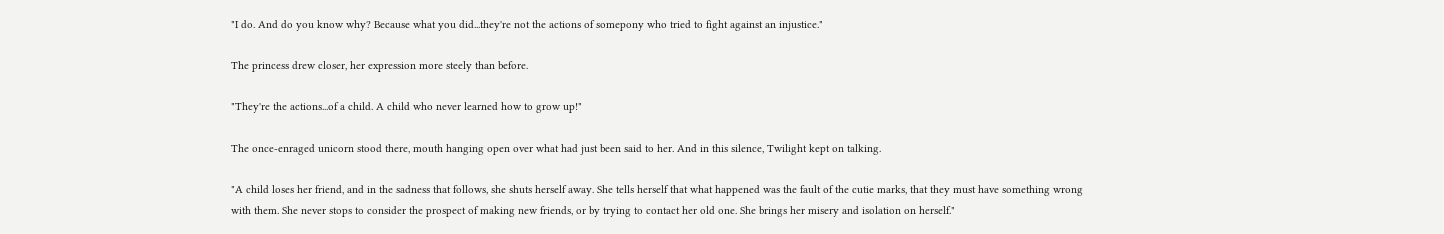"I do. And do you know why? Because what you did...they're not the actions of somepony who tried to fight against an injustice."

The princess drew closer, her expression more steely than before.

"They're the actions...of a child. A child who never learned how to grow up!"

The once-enraged unicorn stood there, mouth hanging open over what had just been said to her. And in this silence, Twilight kept on talking.

"A child loses her friend, and in the sadness that follows, she shuts herself away. She tells herself that what happened was the fault of the cutie marks, that they must have something wrong with them. She never stops to consider the prospect of making new friends, or by trying to contact her old one. She brings her misery and isolation on herself."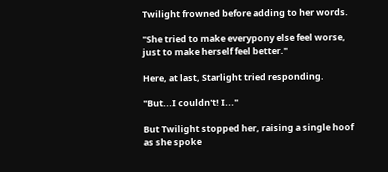Twilight frowned before adding to her words.

"She tried to make everypony else feel worse, just to make herself feel better."

Here, at last, Starlight tried responding.

"But...I couldn't! I..."

But Twilight stopped her, raising a single hoof as she spoke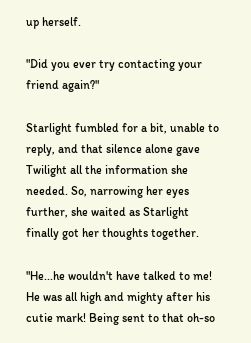up herself.

"Did you ever try contacting your friend again?"

Starlight fumbled for a bit, unable to reply, and that silence alone gave Twilight all the information she needed. So, narrowing her eyes further, she waited as Starlight finally got her thoughts together.

"He...he wouldn't have talked to me! He was all high and mighty after his cutie mark! Being sent to that oh-so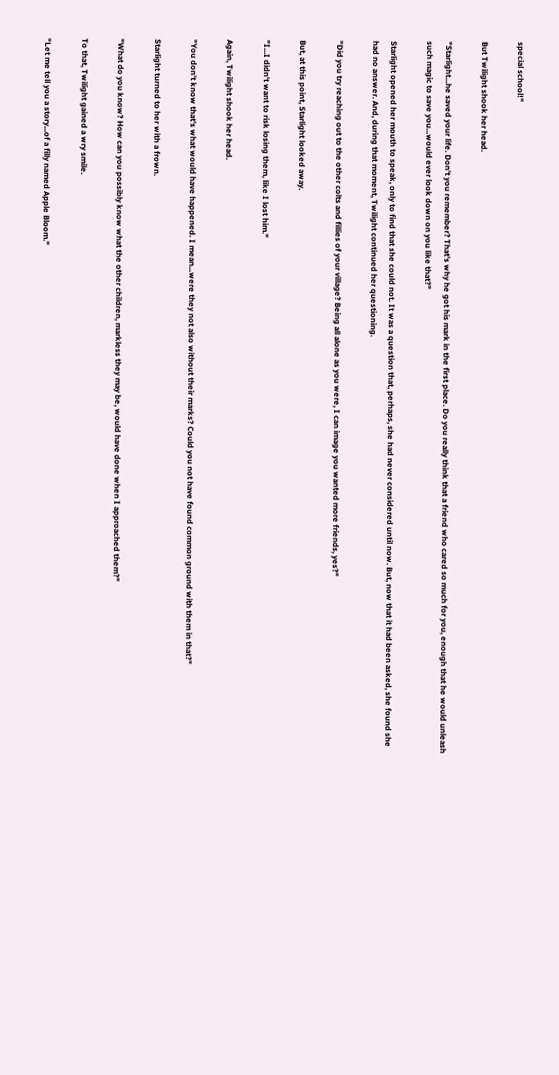special school!"

But Twilight shook her head.

"Starlight...he saved your life. Don't you remember? That's why he got his mark in the first place. Do you really think that a friend who cared so much for you, enough that he would unleash such magic to save you...would ever look down on you like that?"

Starlight opened her mouth to speak, only to find that she could not. It was a question that, perhaps, she had never considered until now. But, now that it had been asked, she found she had no answer. And, during that moment, Twilight continued her questioning.

"Did you try reaching out to the other colts and fillies of your village? Being all alone as you were, I can image you wanted more friends, yes?"

But, at this point, Starlight looked away.

"I...I didn't want to risk losing them, like I lost him."

Again, Twilight shook her head.

"You don't know that's what would have happened. I mean...were they not also without their marks? Could you not have found common ground with them in that?"

Starlight turned to her with a frown.

"What do you know? How can you possibly know what the other children, markless they may be, would have done when I approached them?"

To that, Twilight gained a wry smile.

"Let me tell you a story...of a filly named Apple Bloom."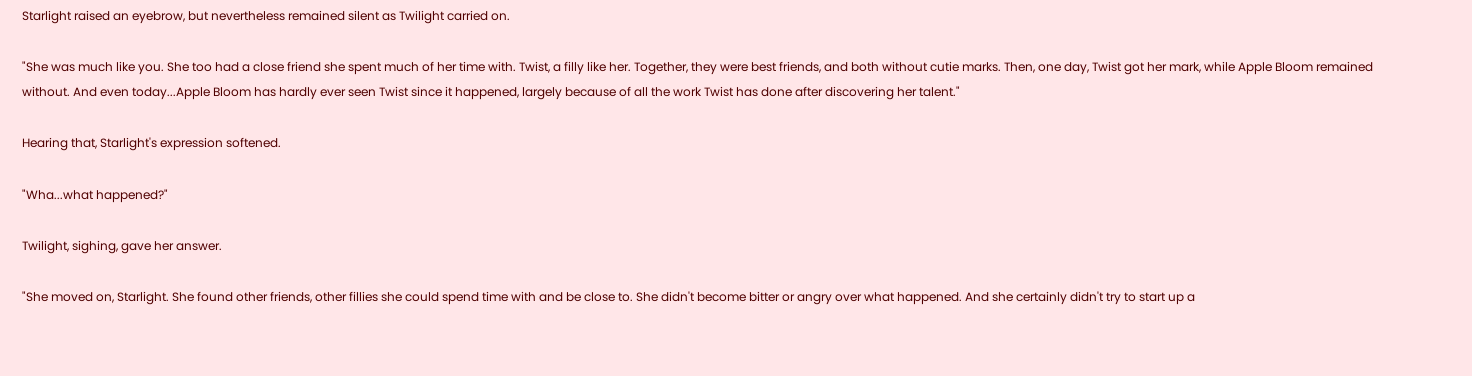Starlight raised an eyebrow, but nevertheless remained silent as Twilight carried on.

"She was much like you. She too had a close friend she spent much of her time with. Twist, a filly like her. Together, they were best friends, and both without cutie marks. Then, one day, Twist got her mark, while Apple Bloom remained without. And even today...Apple Bloom has hardly ever seen Twist since it happened, largely because of all the work Twist has done after discovering her talent."

Hearing that, Starlight's expression softened.

"Wha...what happened?"

Twilight, sighing, gave her answer.

"She moved on, Starlight. She found other friends, other fillies she could spend time with and be close to. She didn't become bitter or angry over what happened. And she certainly didn't try to start up a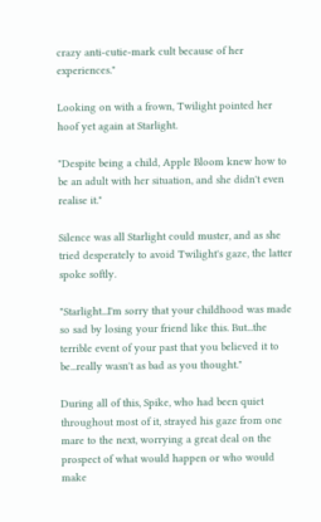crazy anti-cutie-mark cult because of her experiences."

Looking on with a frown, Twilight pointed her hoof yet again at Starlight.

"Despite being a child, Apple Bloom knew how to be an adult with her situation, and she didn't even realise it."

Silence was all Starlight could muster, and as she tried desperately to avoid Twilight's gaze, the latter spoke softly.

"Starlight...I'm sorry that your childhood was made so sad by losing your friend like this. But...the terrible event of your past that you believed it to be...really wasn't as bad as you thought."

During all of this, Spike, who had been quiet throughout most of it, strayed his gaze from one mare to the next, worrying a great deal on the prospect of what would happen or who would make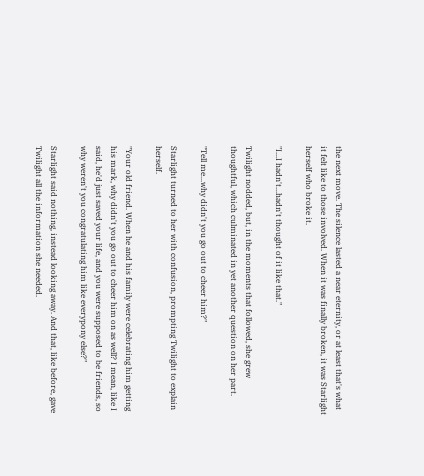the next move. The silence lasted a near eternity, or at least that's what it felt like to those involved. When it was finally broken, it was Starlight herself who broke it.

"I...I hadn't...hadn't thought of it like that."

Twilight nodded, but, in the moments that followed, she grew thoughtful, which culminated in yet another question on her part.

"Tell me...why didn't you go out to cheer him?"

Starlight turned to her with confusion, prompting Twilight to explain herself.

"Your old friend. When he and his family were celebrating him getting his mark, why didn't you go out to cheer him on as well? I mean, like I said, he'd just saved your life, and you were supposed to be friends, so why weren't you congratulating him like everypony else?"

Starlight said nothing, instead looking away. And that, like before, gave Twilight all the information she needed.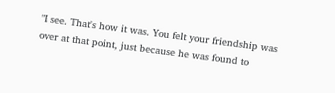"I see. That's how it was. You felt your friendship was over at that point, just because he was found to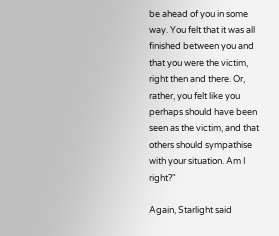be ahead of you in some way. You felt that it was all finished between you and that you were the victim, right then and there. Or, rather, you felt like you perhaps should have been seen as the victim, and that others should sympathise with your situation. Am I right?"

Again, Starlight said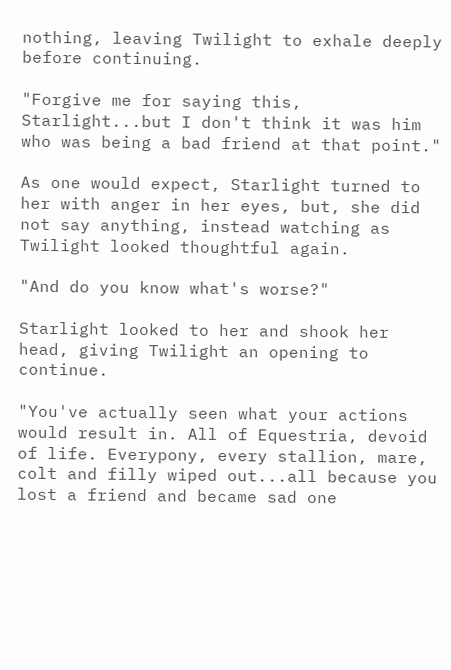nothing, leaving Twilight to exhale deeply before continuing.

"Forgive me for saying this, Starlight...but I don't think it was him who was being a bad friend at that point."

As one would expect, Starlight turned to her with anger in her eyes, but, she did not say anything, instead watching as Twilight looked thoughtful again.

"And do you know what's worse?"

Starlight looked to her and shook her head, giving Twilight an opening to continue.

"You've actually seen what your actions would result in. All of Equestria, devoid of life. Everypony, every stallion, mare, colt and filly wiped out...all because you lost a friend and became sad one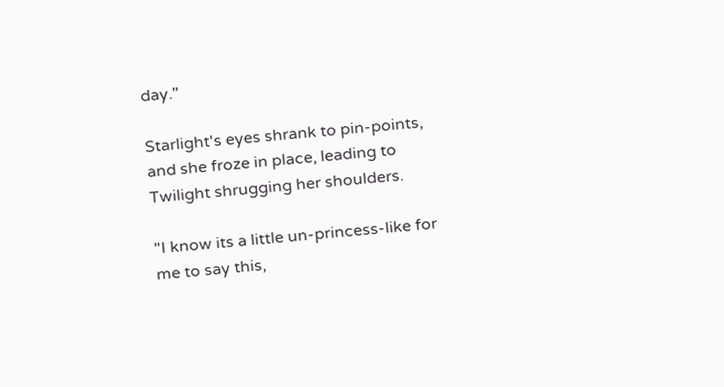day."

Starlight's eyes shrank to pin-points, and she froze in place, leading to Twilight shrugging her shoulders.

"I know its a little un-princess-like for me to say this,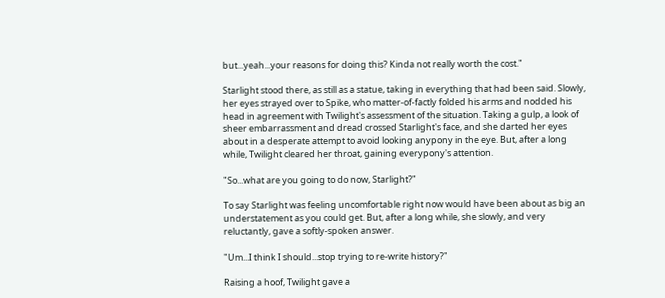but...yeah...your reasons for doing this? Kinda not really worth the cost."

Starlight stood there, as still as a statue, taking in everything that had been said. Slowly, her eyes strayed over to Spike, who matter-of-factly folded his arms and nodded his head in agreement with Twilight's assessment of the situation. Taking a gulp, a look of sheer embarrassment and dread crossed Starlight's face, and she darted her eyes about in a desperate attempt to avoid looking anypony in the eye. But, after a long while, Twilight cleared her throat, gaining everypony's attention.

"So...what are you going to do now, Starlight?"

To say Starlight was feeling uncomfortable right now would have been about as big an understatement as you could get. But, after a long while, she slowly, and very reluctantly, gave a softly-spoken answer.

"Um...I think I should...stop trying to re-write history?"

Raising a hoof, Twilight gave a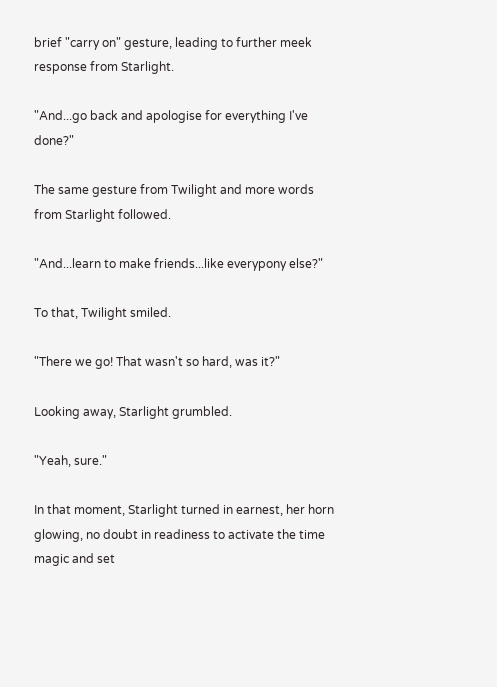brief "carry on" gesture, leading to further meek response from Starlight.

"And...go back and apologise for everything I've done?"

The same gesture from Twilight and more words from Starlight followed.

"And...learn to make friends...like everypony else?"

To that, Twilight smiled.

"There we go! That wasn't so hard, was it?"

Looking away, Starlight grumbled.

"Yeah, sure."

In that moment, Starlight turned in earnest, her horn glowing, no doubt in readiness to activate the time magic and set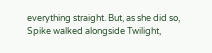everything straight. But, as she did so, Spike walked alongside Twilight,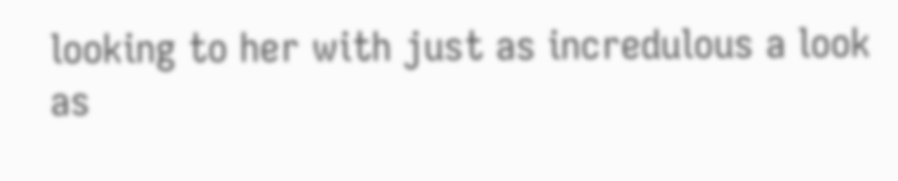looking to her with just as incredulous a look as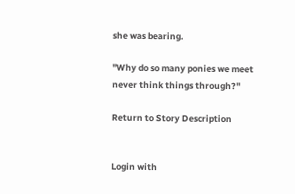she was bearing.

"Why do so many ponies we meet never think things through?"

Return to Story Description


Login with